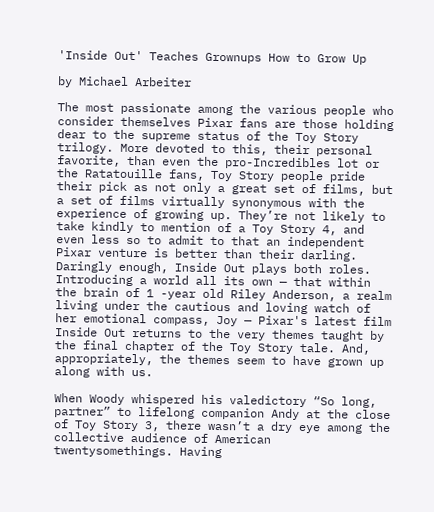'Inside Out' Teaches Grownups How to Grow Up

by Michael Arbeiter

The most passionate among the various people who consider themselves Pixar fans are those holding dear to the supreme status of the Toy Story trilogy. More devoted to this, their personal favorite, than even the pro-Incredibles lot or the Ratatouille fans, Toy Story people pride their pick as not only a great set of films, but a set of films virtually synonymous with the experience of growing up. They’re not likely to take kindly to mention of a Toy Story 4, and even less so to admit to that an independent Pixar venture is better than their darling. Daringly enough, Inside Out plays both roles. Introducing a world all its own — that within the brain of 1 -year old Riley Anderson, a realm living under the cautious and loving watch of her emotional compass, Joy — Pixar's latest film Inside Out returns to the very themes taught by the final chapter of the Toy Story tale. And, appropriately, the themes seem to have grown up along with us.

When Woody whispered his valedictory “So long, partner” to lifelong companion Andy at the close of Toy Story 3, there wasn’t a dry eye among the collective audience of American twentysomethings. Having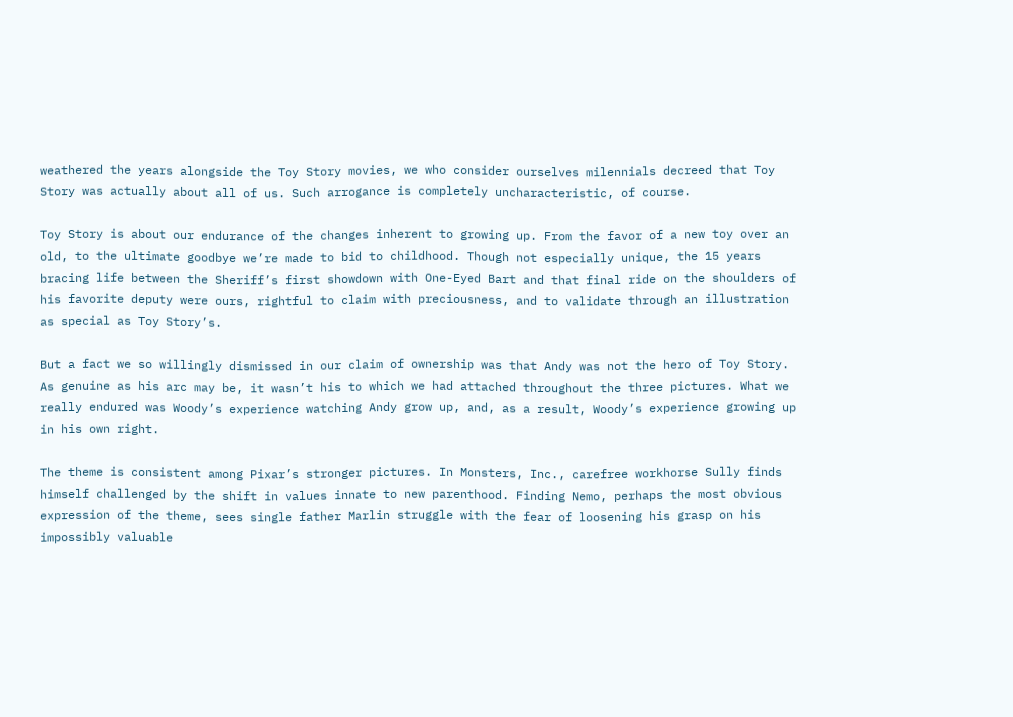weathered the years alongside the Toy Story movies, we who consider ourselves milennials decreed that Toy Story was actually about all of us. Such arrogance is completely uncharacteristic, of course.

Toy Story is about our endurance of the changes inherent to growing up. From the favor of a new toy over an old, to the ultimate goodbye we’re made to bid to childhood. Though not especially unique, the 15 years bracing life between the Sheriff’s first showdown with One-Eyed Bart and that final ride on the shoulders of his favorite deputy were ours, rightful to claim with preciousness, and to validate through an illustration as special as Toy Story’s.

But a fact we so willingly dismissed in our claim of ownership was that Andy was not the hero of Toy Story. As genuine as his arc may be, it wasn’t his to which we had attached throughout the three pictures. What we really endured was Woody’s experience watching Andy grow up, and, as a result, Woody’s experience growing up in his own right.

The theme is consistent among Pixar’s stronger pictures. In Monsters, Inc., carefree workhorse Sully finds himself challenged by the shift in values innate to new parenthood. Finding Nemo, perhaps the most obvious expression of the theme, sees single father Marlin struggle with the fear of loosening his grasp on his impossibly valuable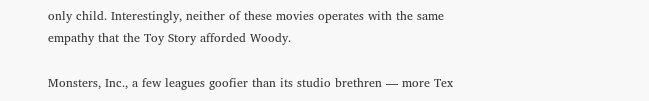only child. Interestingly, neither of these movies operates with the same empathy that the Toy Story afforded Woody.

Monsters, Inc., a few leagues goofier than its studio brethren — more Tex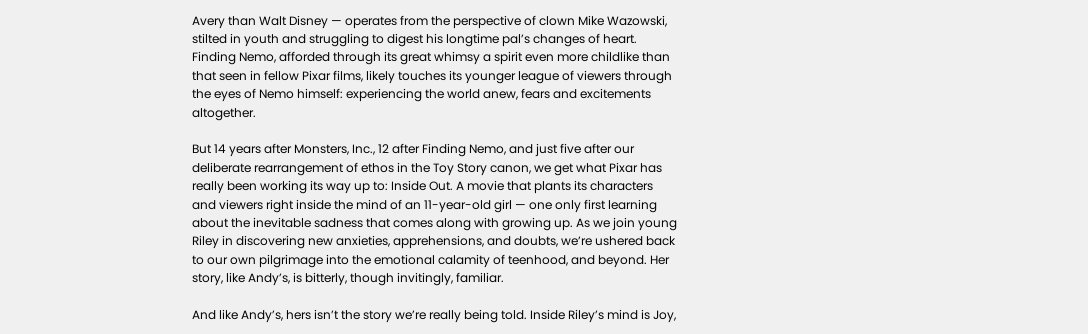Avery than Walt Disney — operates from the perspective of clown Mike Wazowski, stilted in youth and struggling to digest his longtime pal’s changes of heart. Finding Nemo, afforded through its great whimsy a spirit even more childlike than that seen in fellow Pixar films, likely touches its younger league of viewers through the eyes of Nemo himself: experiencing the world anew, fears and excitements altogether.

But 14 years after Monsters, Inc., 12 after Finding Nemo, and just five after our deliberate rearrangement of ethos in the Toy Story canon, we get what Pixar has really been working its way up to: Inside Out. A movie that plants its characters and viewers right inside the mind of an 11-year-old girl — one only first learning about the inevitable sadness that comes along with growing up. As we join young Riley in discovering new anxieties, apprehensions, and doubts, we’re ushered back to our own pilgrimage into the emotional calamity of teenhood, and beyond. Her story, like Andy’s, is bitterly, though invitingly, familiar.

And like Andy’s, hers isn’t the story we’re really being told. Inside Riley’s mind is Joy,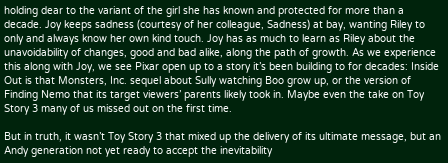holding dear to the variant of the girl she has known and protected for more than a decade. Joy keeps sadness (courtesy of her colleague, Sadness) at bay, wanting Riley to only and always know her own kind touch. Joy has as much to learn as Riley about the unavoidability of changes, good and bad alike, along the path of growth. As we experience this along with Joy, we see Pixar open up to a story it’s been building to for decades: Inside Out is that Monsters, Inc. sequel about Sully watching Boo grow up, or the version of Finding Nemo that its target viewers’ parents likely took in. Maybe even the take on Toy Story 3 many of us missed out on the first time.

But in truth, it wasn’t Toy Story 3 that mixed up the delivery of its ultimate message, but an Andy generation not yet ready to accept the inevitability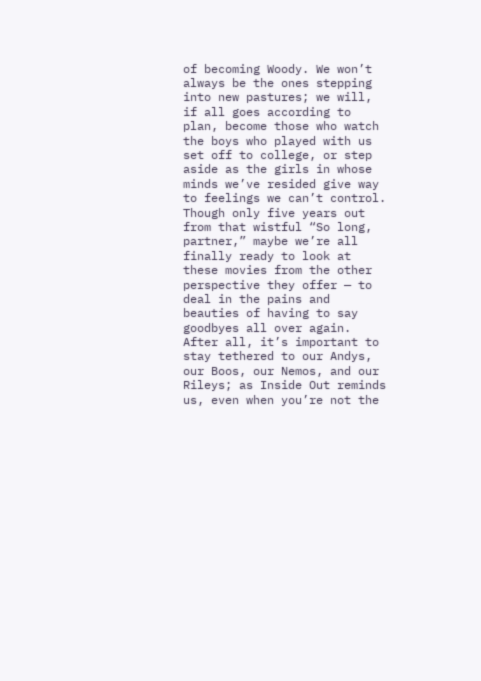of becoming Woody. We won’t always be the ones stepping into new pastures; we will, if all goes according to plan, become those who watch the boys who played with us set off to college, or step aside as the girls in whose minds we’ve resided give way to feelings we can’t control. Though only five years out from that wistful “So long, partner,” maybe we’re all finally ready to look at these movies from the other perspective they offer — to deal in the pains and beauties of having to say goodbyes all over again. After all, it’s important to stay tethered to our Andys, our Boos, our Nemos, and our Rileys; as Inside Out reminds us, even when you’re not the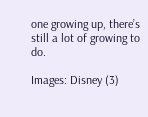one growing up, there’s still a lot of growing to do.

Images: Disney (3)